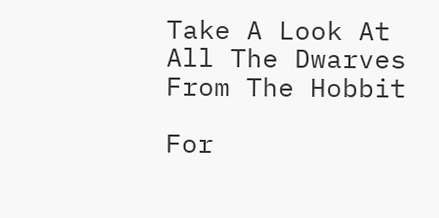Take A Look At All The Dwarves From The Hobbit

For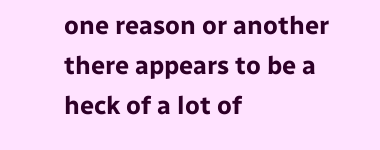one reason or another there appears to be a heck of a lot of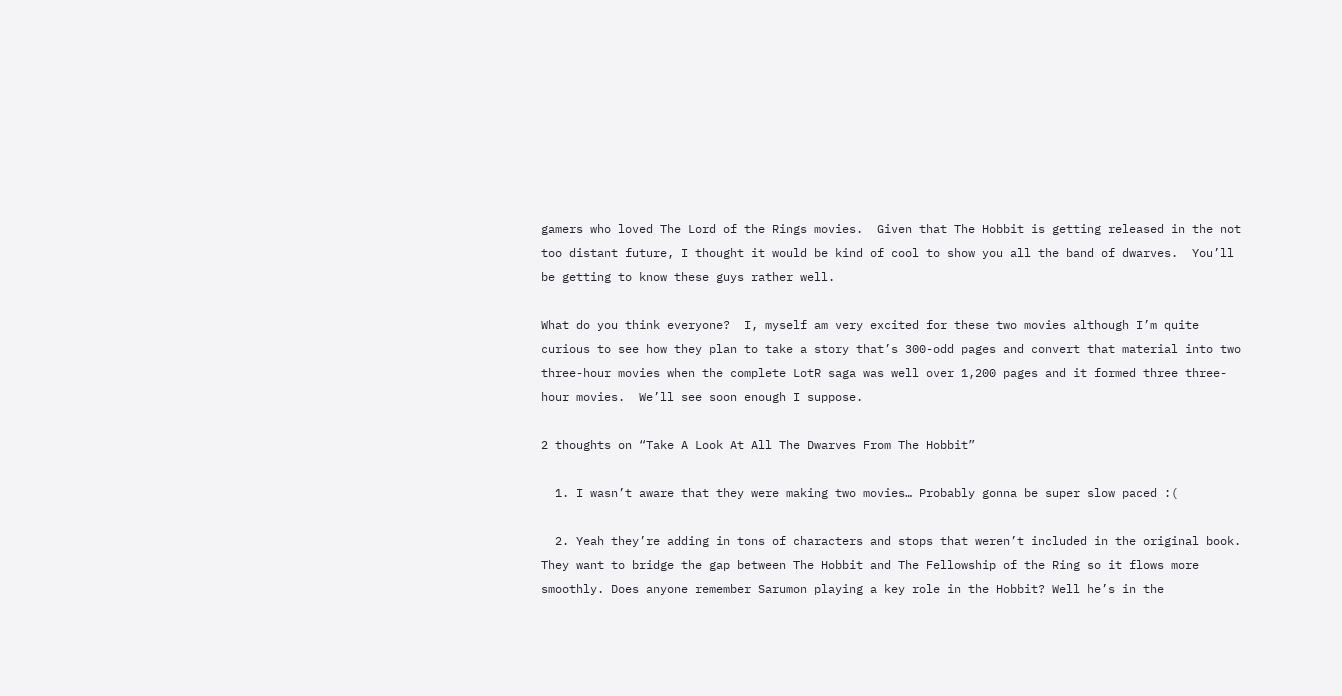gamers who loved The Lord of the Rings movies.  Given that The Hobbit is getting released in the not too distant future, I thought it would be kind of cool to show you all the band of dwarves.  You’ll be getting to know these guys rather well.

What do you think everyone?  I, myself am very excited for these two movies although I’m quite curious to see how they plan to take a story that’s 300-odd pages and convert that material into two three-hour movies when the complete LotR saga was well over 1,200 pages and it formed three three-hour movies.  We’ll see soon enough I suppose.

2 thoughts on “Take A Look At All The Dwarves From The Hobbit”

  1. I wasn’t aware that they were making two movies… Probably gonna be super slow paced :(

  2. Yeah they’re adding in tons of characters and stops that weren’t included in the original book. They want to bridge the gap between The Hobbit and The Fellowship of the Ring so it flows more smoothly. Does anyone remember Sarumon playing a key role in the Hobbit? Well he’s in the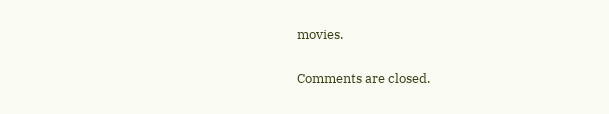movies.

Comments are closed.